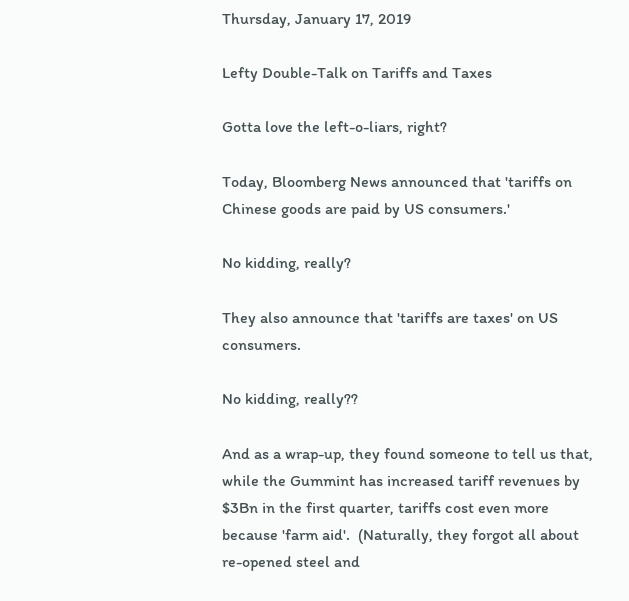Thursday, January 17, 2019

Lefty Double-Talk on Tariffs and Taxes

Gotta love the left-o-liars, right?

Today, Bloomberg News announced that 'tariffs on Chinese goods are paid by US consumers.'

No kidding, really?

They also announce that 'tariffs are taxes' on US consumers.

No kidding, really??

And as a wrap-up, they found someone to tell us that, while the Gummint has increased tariff revenues by $3Bn in the first quarter, tariffs cost even more because 'farm aid'.  (Naturally, they forgot all about re-opened steel and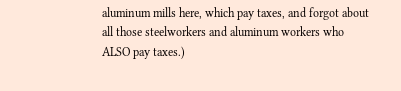aluminum mills here, which pay taxes, and forgot about all those steelworkers and aluminum workers who ALSO pay taxes.)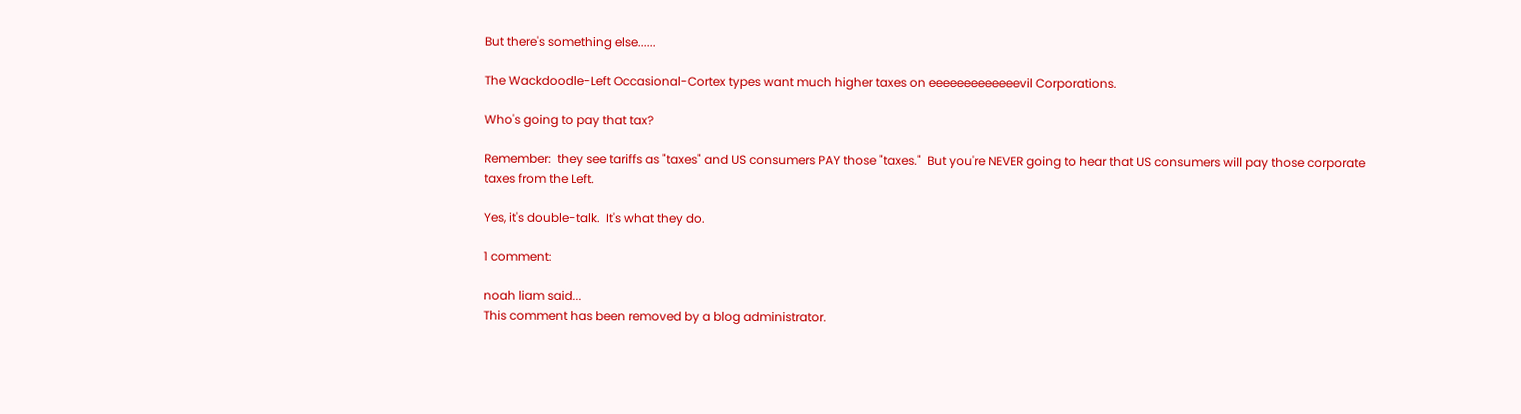But there's something else......

The Wackdoodle-Left Occasional-Cortex types want much higher taxes on eeeeeeeeeeeeevil Corporations.

Who's going to pay that tax?

Remember:  they see tariffs as "taxes" and US consumers PAY those "taxes."  But you're NEVER going to hear that US consumers will pay those corporate taxes from the Left.

Yes, it's double-talk.  It's what they do.

1 comment:

noah liam said...
This comment has been removed by a blog administrator.